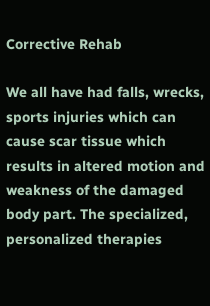Corrective Rehab

We all have had falls, wrecks, sports injuries which can cause scar tissue which results in altered motion and weakness of the damaged body part. The specialized, personalized therapies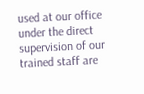used at our office under the direct supervision of our trained staff are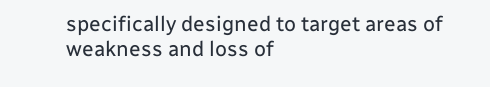specifically designed to target areas of weakness and loss of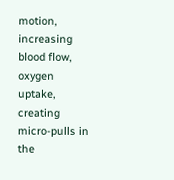motion, increasing blood flow, oxygen uptake, creating micro-pulls in the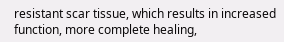resistant scar tissue, which results in increased function, more complete healing,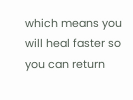which means you will heal faster so you can return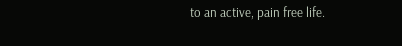to an active, pain free life.